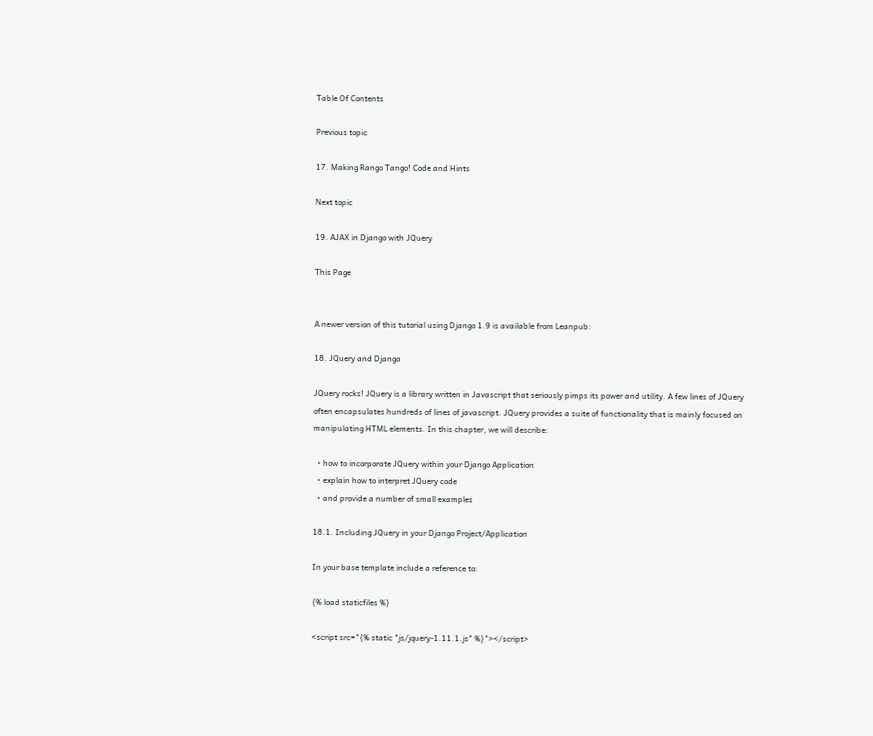Table Of Contents

Previous topic

17. Making Rango Tango! Code and Hints

Next topic

19. AJAX in Django with JQuery

This Page


A newer version of this tutorial using Django 1.9 is available from Leanpub:

18. JQuery and Django

JQuery rocks! JQuery is a library written in Javascript that seriously pimps its power and utility. A few lines of JQuery often encapsulates hundreds of lines of javascript. JQuery provides a suite of functionality that is mainly focused on manipulating HTML elements. In this chapter, we will describe:

  • how to incorporate JQuery within your Django Application
  • explain how to interpret JQuery code
  • and provide a number of small examples

18.1. Including JQuery in your Django Project/Application

In your base template include a reference to:

{% load staticfiles %}

<script src="{% static "js/jquery-1.11.1.js" %}"></script>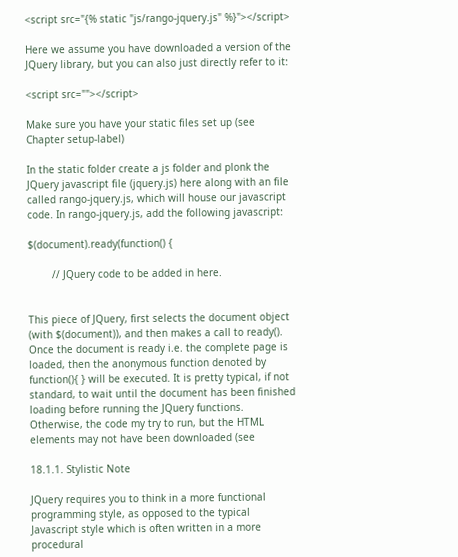<script src="{% static "js/rango-jquery.js" %}"></script>

Here we assume you have downloaded a version of the JQuery library, but you can also just directly refer to it:

<script src=""></script>

Make sure you have your static files set up (see Chapter setup-label)

In the static folder create a js folder and plonk the JQuery javascript file (jquery.js) here along with an file called rango-jquery.js, which will house our javascript code. In rango-jquery.js, add the following javascript:

$(document).ready(function() {

        // JQuery code to be added in here.


This piece of JQuery, first selects the document object (with $(document)), and then makes a call to ready(). Once the document is ready i.e. the complete page is loaded, then the anonymous function denoted by function(){ } will be executed. It is pretty typical, if not standard, to wait until the document has been finished loading before running the JQuery functions. Otherwise, the code my try to run, but the HTML elements may not have been downloaded (see

18.1.1. Stylistic Note

JQuery requires you to think in a more functional programming style, as opposed to the typical Javascript style which is often written in a more procedural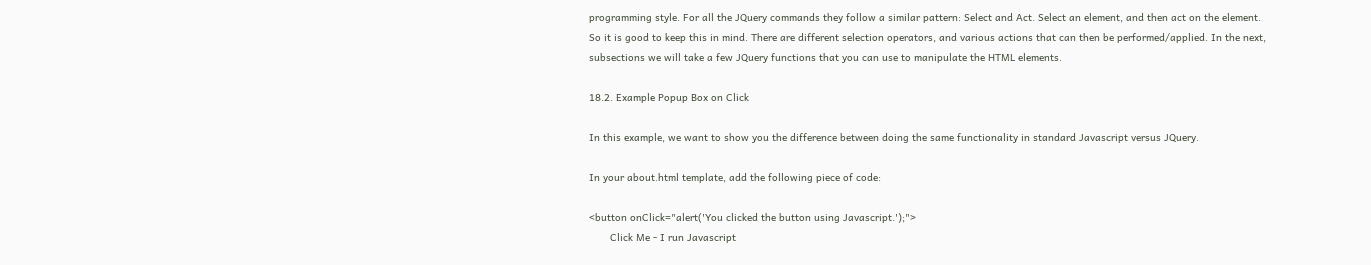programming style. For all the JQuery commands they follow a similar pattern: Select and Act. Select an element, and then act on the element. So it is good to keep this in mind. There are different selection operators, and various actions that can then be performed/applied. In the next, subsections we will take a few JQuery functions that you can use to manipulate the HTML elements.

18.2. Example Popup Box on Click

In this example, we want to show you the difference between doing the same functionality in standard Javascript versus JQuery.

In your about.html template, add the following piece of code:

<button onClick="alert('You clicked the button using Javascript.');">
       Click Me - I run Javascript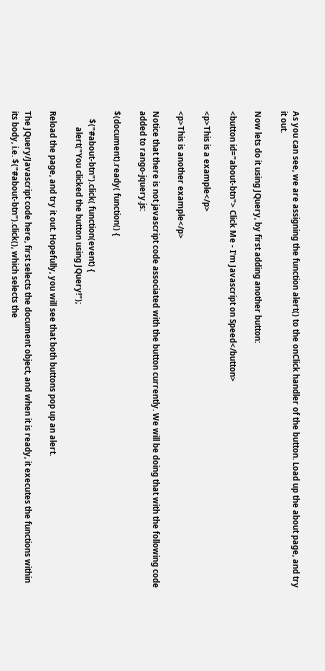As you can see, we are assigning the function alert() to the onClick handler of the button. Load up the about page, and try it out.

Now lets do it using JQuery, by first adding another button:

<button id="about-btn"> Click Me - I'm Javascript on Speed</button>

<p>This is a example</p>

<p>This is another example</p>

Notice that there is not javascript code associated with the button currently. We will be doing that with the following code added to rango-jquery.js:

$(document).ready( function() {

    $("#about-btn").click( function(event) {
        alert("You clicked the button using JQuery!");

Reload the page, and try it out. Hopefully, you will see that both buttons pop up an alert.

The JQuery/Javascript code here, first selects the document object, and when it is ready, it executes the functions within its body, i.e. $("#about-btn").click(), which selects the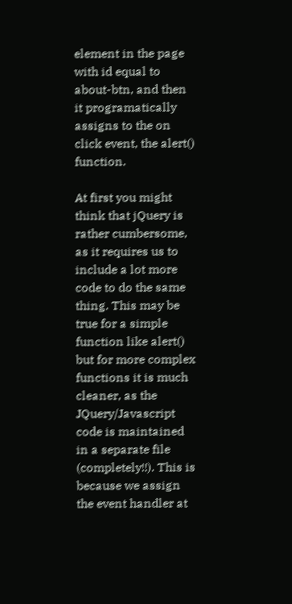element in the page with id equal to about-btn, and then it programatically assigns to the on click event, the alert() function.

At first you might think that jQuery is rather cumbersome, as it requires us to include a lot more code to do the same thing. This may be true for a simple function like alert() but for more complex functions it is much cleaner, as the JQuery/Javascript code is maintained in a separate file (completely!!). This is because we assign the event handler at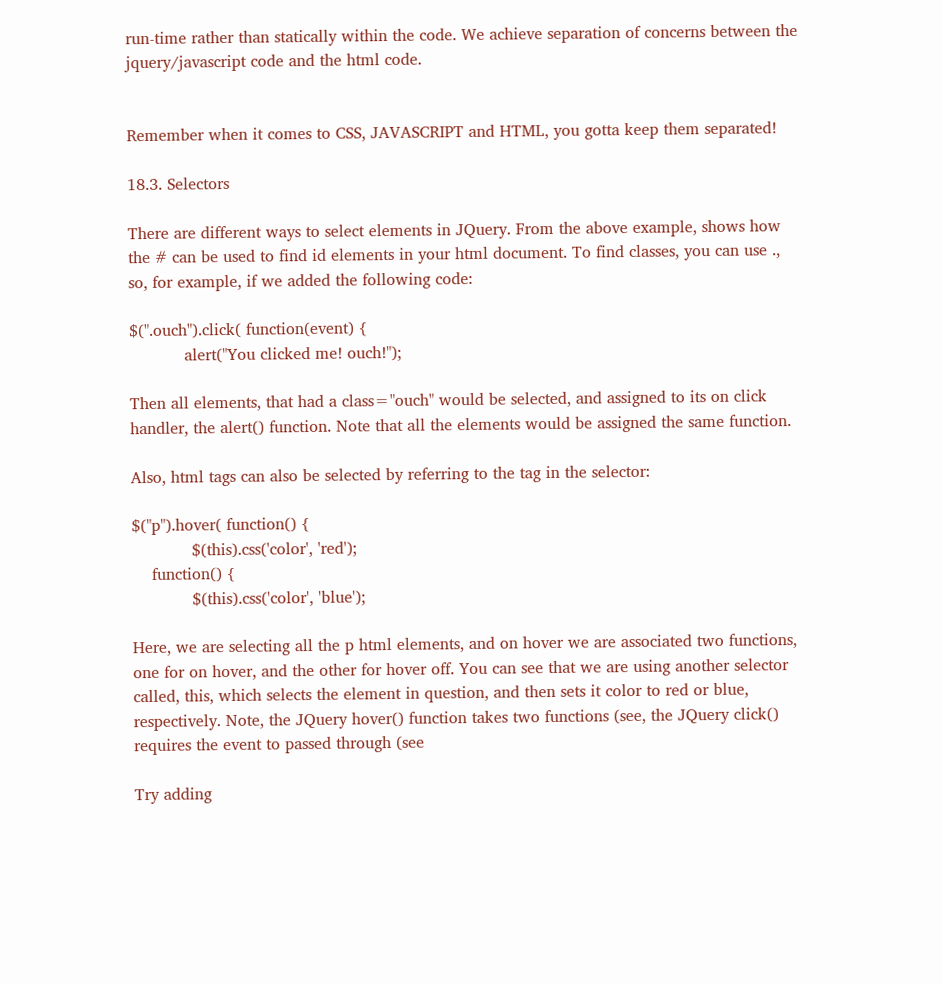run-time rather than statically within the code. We achieve separation of concerns between the jquery/javascript code and the html code.


Remember when it comes to CSS, JAVASCRIPT and HTML, you gotta keep them separated!

18.3. Selectors

There are different ways to select elements in JQuery. From the above example, shows how the # can be used to find id elements in your html document. To find classes, you can use ., so, for example, if we added the following code:

$(".ouch").click( function(event) {
           alert("You clicked me! ouch!");

Then all elements, that had a class="ouch" would be selected, and assigned to its on click handler, the alert() function. Note that all the elements would be assigned the same function.

Also, html tags can also be selected by referring to the tag in the selector:

$("p").hover( function() {
            $(this).css('color', 'red');
    function() {
            $(this).css('color', 'blue');

Here, we are selecting all the p html elements, and on hover we are associated two functions, one for on hover, and the other for hover off. You can see that we are using another selector called, this, which selects the element in question, and then sets it color to red or blue, respectively. Note, the JQuery hover() function takes two functions (see, the JQuery click() requires the event to passed through (see

Try adding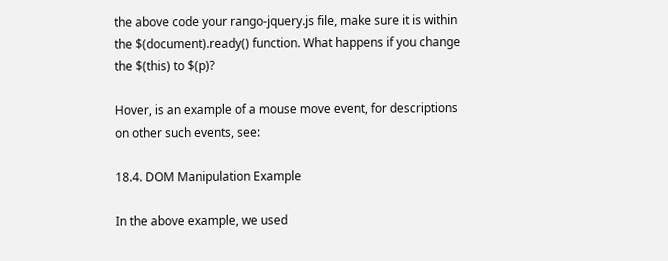the above code your rango-jquery.js file, make sure it is within the $(document).ready() function. What happens if you change the $(this) to $(p)?

Hover, is an example of a mouse move event, for descriptions on other such events, see:

18.4. DOM Manipulation Example

In the above example, we used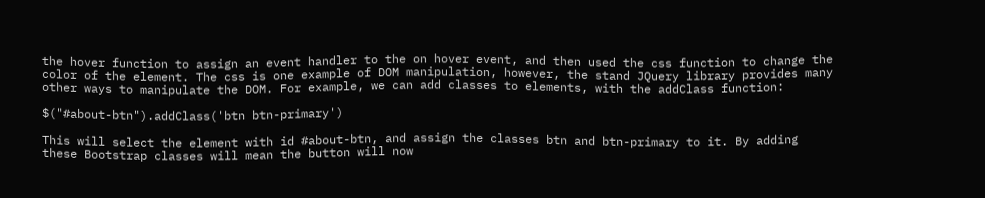the hover function to assign an event handler to the on hover event, and then used the css function to change the color of the element. The css is one example of DOM manipulation, however, the stand JQuery library provides many other ways to manipulate the DOM. For example, we can add classes to elements, with the addClass function:

$("#about-btn").addClass('btn btn-primary')

This will select the element with id #about-btn, and assign the classes btn and btn-primary to it. By adding these Bootstrap classes will mean the button will now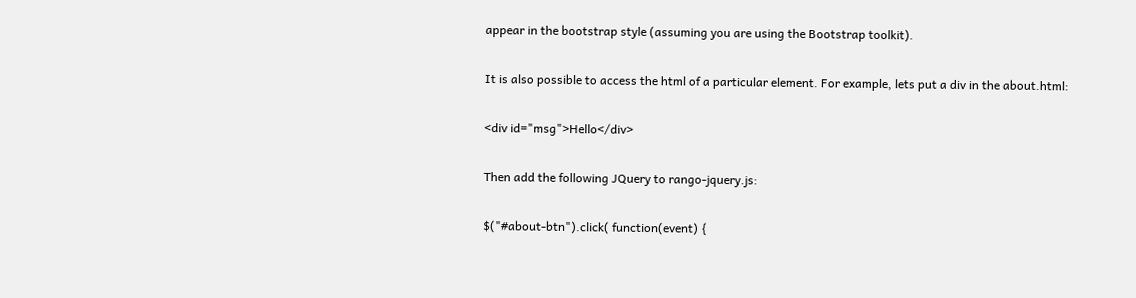appear in the bootstrap style (assuming you are using the Bootstrap toolkit).

It is also possible to access the html of a particular element. For example, lets put a div in the about.html:

<div id="msg">Hello</div>

Then add the following JQuery to rango-jquery.js:

$("#about-btn").click( function(event) {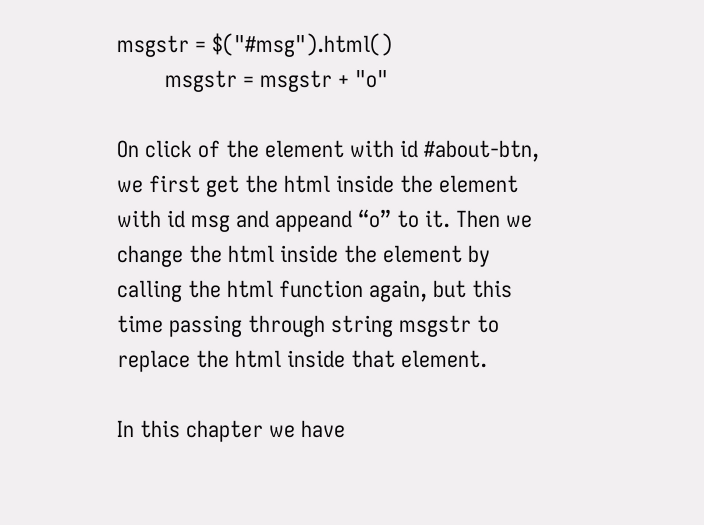msgstr = $("#msg").html()
        msgstr = msgstr + "o"

On click of the element with id #about-btn, we first get the html inside the element with id msg and appeand “o” to it. Then we change the html inside the element by calling the html function again, but this time passing through string msgstr to replace the html inside that element.

In this chapter we have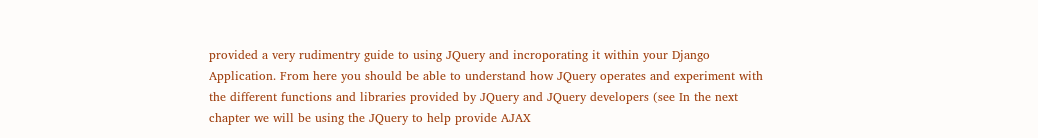provided a very rudimentry guide to using JQuery and incroporating it within your Django Application. From here you should be able to understand how JQuery operates and experiment with the different functions and libraries provided by JQuery and JQuery developers (see In the next chapter we will be using the JQuery to help provide AJAX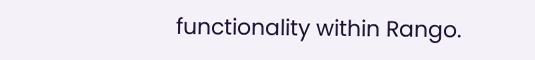functionality within Rango.